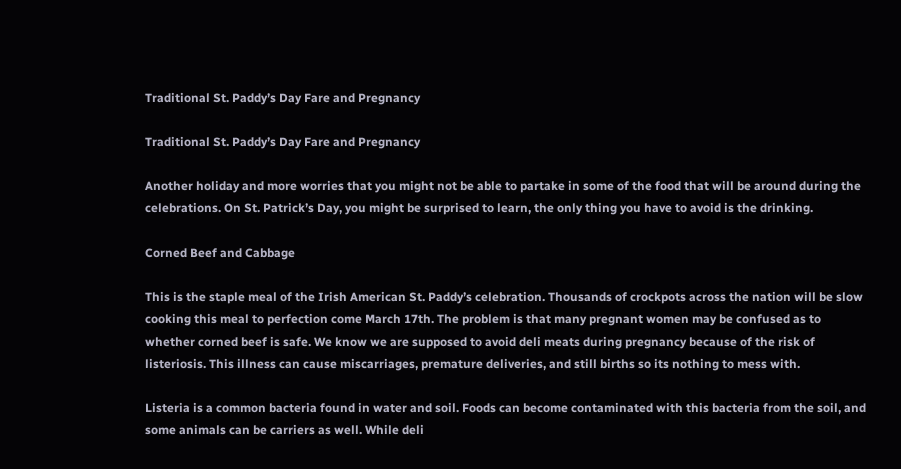Traditional St. Paddy’s Day Fare and Pregnancy

Traditional St. Paddy’s Day Fare and Pregnancy

Another holiday and more worries that you might not be able to partake in some of the food that will be around during the celebrations. On St. Patrick’s Day, you might be surprised to learn, the only thing you have to avoid is the drinking.

Corned Beef and Cabbage

This is the staple meal of the Irish American St. Paddy’s celebration. Thousands of crockpots across the nation will be slow cooking this meal to perfection come March 17th. The problem is that many pregnant women may be confused as to whether corned beef is safe. We know we are supposed to avoid deli meats during pregnancy because of the risk of listeriosis. This illness can cause miscarriages, premature deliveries, and still births so its nothing to mess with.

Listeria is a common bacteria found in water and soil. Foods can become contaminated with this bacteria from the soil, and some animals can be carriers as well. While deli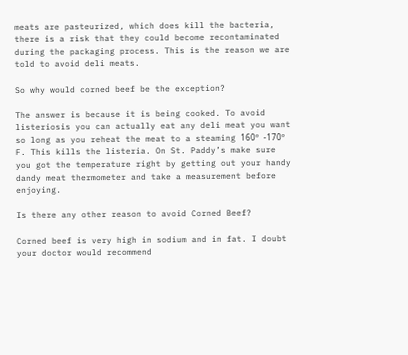meats are pasteurized, which does kill the bacteria, there is a risk that they could become recontaminated during the packaging process. This is the reason we are told to avoid deli meats.

So why would corned beef be the exception?

The answer is because it is being cooked. To avoid listeriosis you can actually eat any deli meat you want so long as you reheat the meat to a steaming 160º -170º F. This kills the listeria. On St. Paddy’s make sure you got the temperature right by getting out your handy dandy meat thermometer and take a measurement before enjoying.

Is there any other reason to avoid Corned Beef?

Corned beef is very high in sodium and in fat. I doubt your doctor would recommend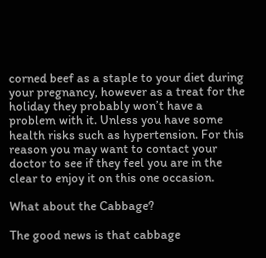corned beef as a staple to your diet during your pregnancy, however as a treat for the holiday they probably won’t have a problem with it. Unless you have some health risks such as hypertension. For this reason you may want to contact your doctor to see if they feel you are in the clear to enjoy it on this one occasion.

What about the Cabbage?

The good news is that cabbage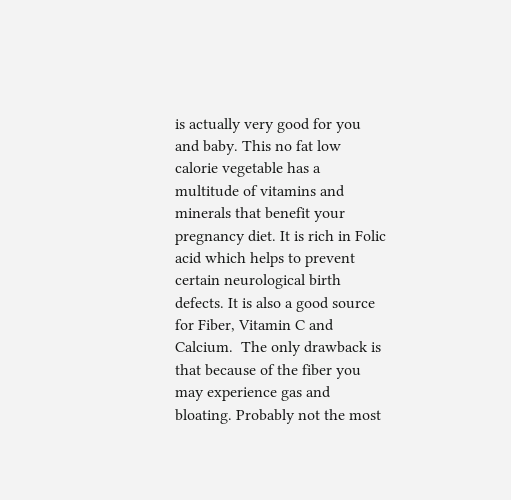is actually very good for you and baby. This no fat low calorie vegetable has a multitude of vitamins and minerals that benefit your pregnancy diet. It is rich in Folic acid which helps to prevent certain neurological birth defects. It is also a good source for Fiber, Vitamin C and Calcium.  The only drawback is that because of the fiber you may experience gas and bloating. Probably not the most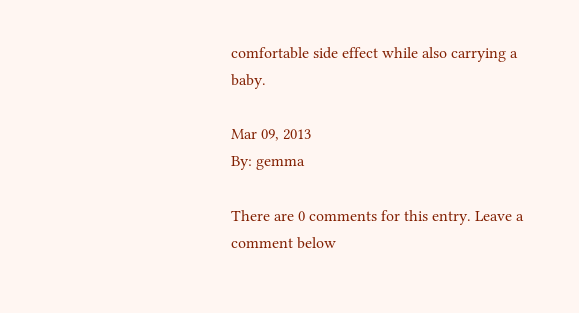comfortable side effect while also carrying a baby.

Mar 09, 2013
By: gemma

There are 0 comments for this entry. Leave a comment below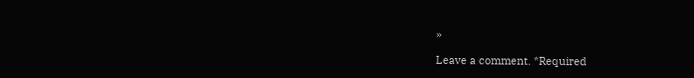»

Leave a comment. *Required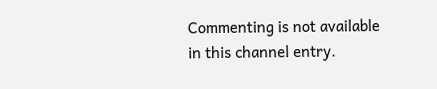Commenting is not available in this channel entry.